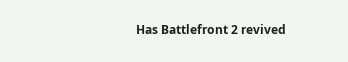Has Battlefront 2 revived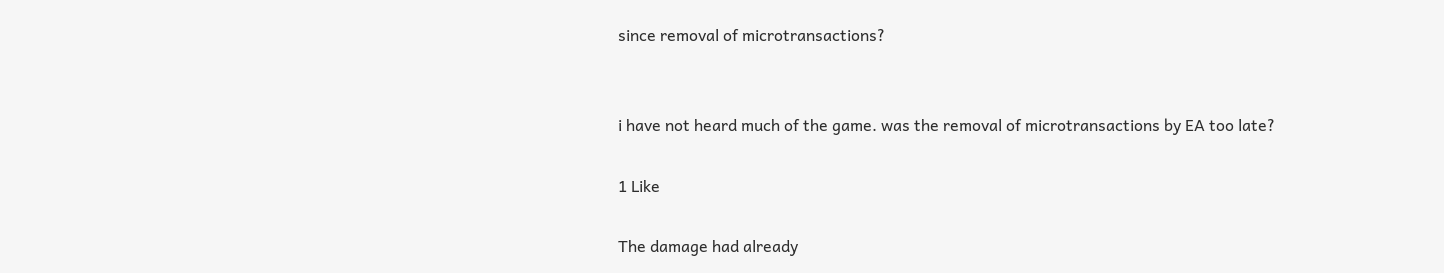since removal of microtransactions?


i have not heard much of the game. was the removal of microtransactions by EA too late?

1 Like

The damage had already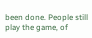been done. People still play the game, of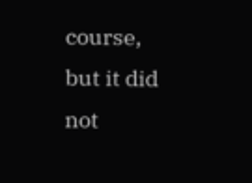course, but it did not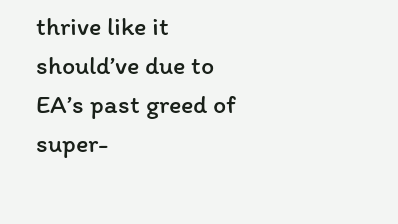thrive like it should’ve due to EA’s past greed of super-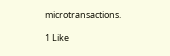microtransactions.

1 Like